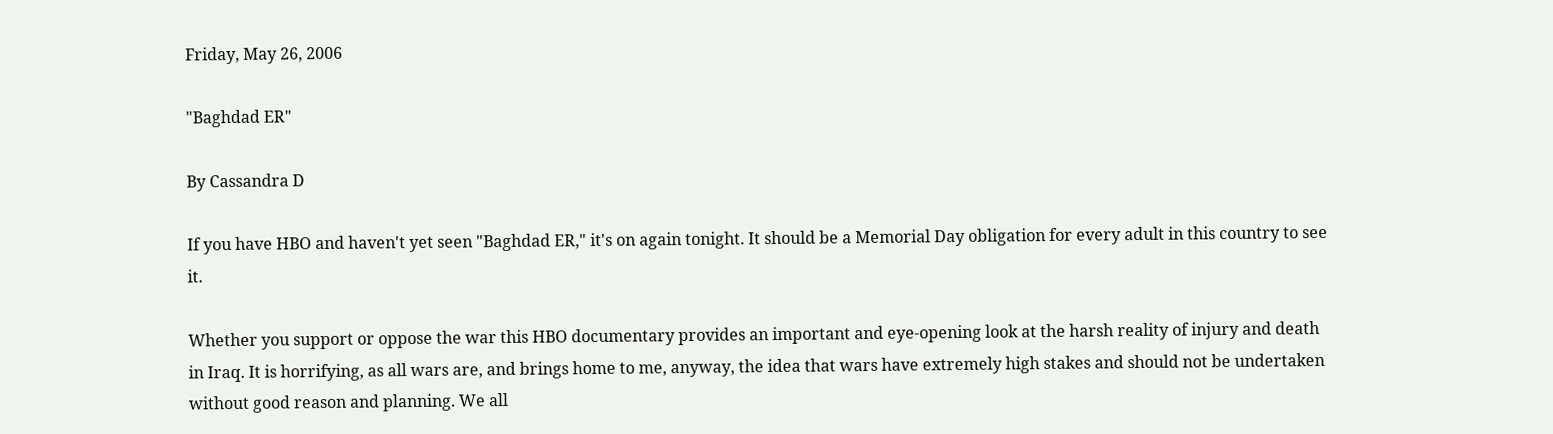Friday, May 26, 2006

"Baghdad ER"

By Cassandra D

If you have HBO and haven't yet seen "Baghdad ER," it's on again tonight. It should be a Memorial Day obligation for every adult in this country to see it.

Whether you support or oppose the war this HBO documentary provides an important and eye-opening look at the harsh reality of injury and death in Iraq. It is horrifying, as all wars are, and brings home to me, anyway, the idea that wars have extremely high stakes and should not be undertaken without good reason and planning. We all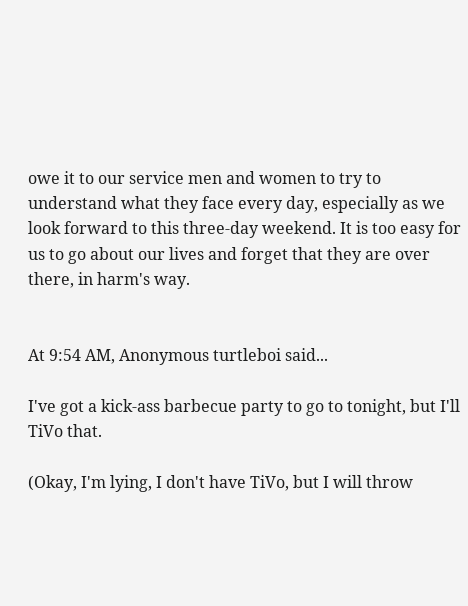owe it to our service men and women to try to understand what they face every day, especially as we look forward to this three-day weekend. It is too easy for us to go about our lives and forget that they are over there, in harm's way.


At 9:54 AM, Anonymous turtleboi said...

I've got a kick-ass barbecue party to go to tonight, but I'll TiVo that.

(Okay, I'm lying, I don't have TiVo, but I will throw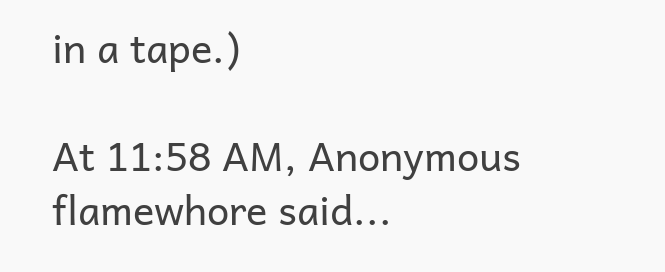in a tape.)

At 11:58 AM, Anonymous flamewhore said...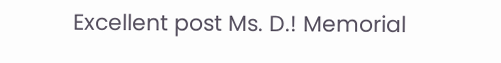Excellent post Ms. D.! Memorial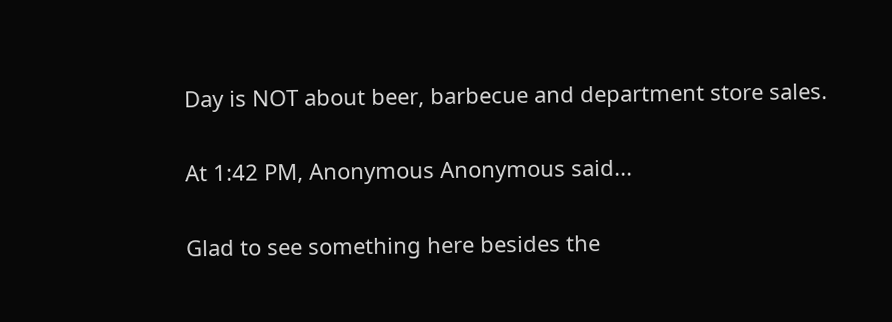Day is NOT about beer, barbecue and department store sales.

At 1:42 PM, Anonymous Anonymous said...

Glad to see something here besides the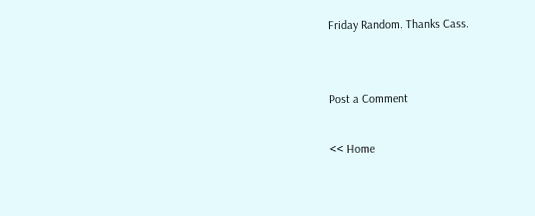Friday Random. Thanks Cass.


Post a Comment

<< Home